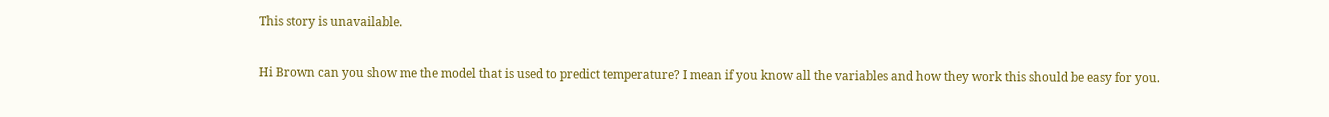This story is unavailable.

Hi Brown can you show me the model that is used to predict temperature? I mean if you know all the variables and how they work this should be easy for you.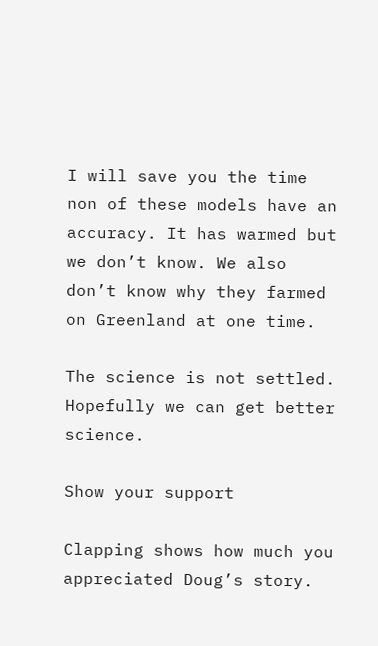I will save you the time non of these models have an accuracy. It has warmed but we don’t know. We also don’t know why they farmed on Greenland at one time.

The science is not settled. Hopefully we can get better science.

Show your support

Clapping shows how much you appreciated Doug’s story.